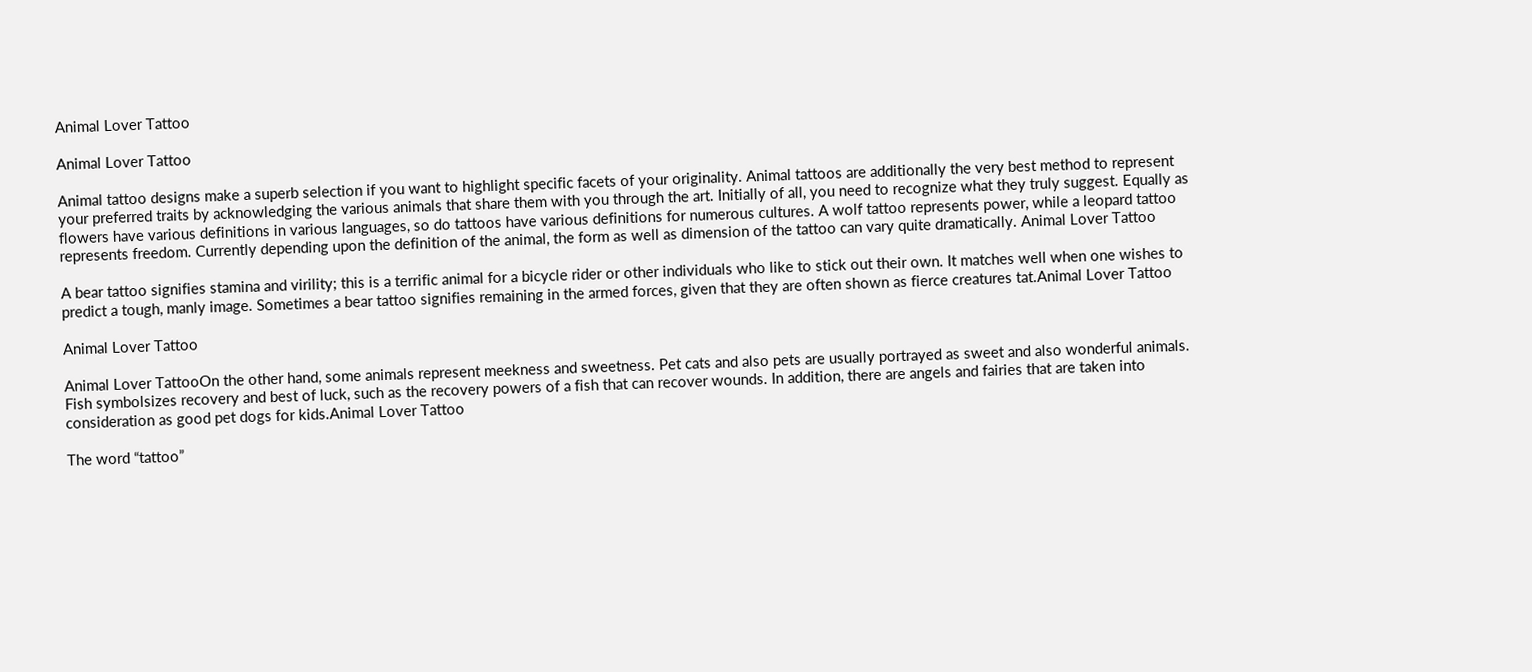Animal Lover Tattoo

Animal Lover Tattoo

Animal tattoo designs make a superb selection if you want to highlight specific facets of your originality. Animal tattoos are additionally the very best method to represent your preferred traits by acknowledging the various animals that share them with you through the art. Initially of all, you need to recognize what they truly suggest. Equally as flowers have various definitions in various languages, so do tattoos have various definitions for numerous cultures. A wolf tattoo represents power, while a leopard tattoo represents freedom. Currently depending upon the definition of the animal, the form as well as dimension of the tattoo can vary quite dramatically. Animal Lover Tattoo

A bear tattoo signifies stamina and virility; this is a terrific animal for a bicycle rider or other individuals who like to stick out their own. It matches well when one wishes to predict a tough, manly image. Sometimes a bear tattoo signifies remaining in the armed forces, given that they are often shown as fierce creatures tat.Animal Lover Tattoo

Animal Lover Tattoo

Animal Lover TattooOn the other hand, some animals represent meekness and sweetness. Pet cats and also pets are usually portrayed as sweet and also wonderful animals. Fish symbolsizes recovery and best of luck, such as the recovery powers of a fish that can recover wounds. In addition, there are angels and fairies that are taken into consideration as good pet dogs for kids.Animal Lover Tattoo

The word “tattoo”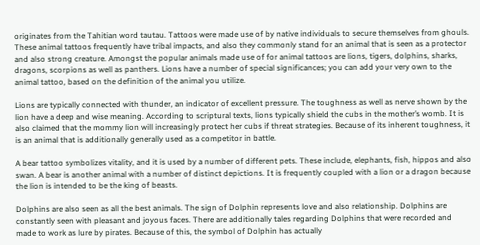originates from the Tahitian word tautau. Tattoos were made use of by native individuals to secure themselves from ghouls. These animal tattoos frequently have tribal impacts, and also they commonly stand for an animal that is seen as a protector and also strong creature. Amongst the popular animals made use of for animal tattoos are lions, tigers, dolphins, sharks, dragons, scorpions as well as panthers. Lions have a number of special significances; you can add your very own to the animal tattoo, based on the definition of the animal you utilize.

Lions are typically connected with thunder, an indicator of excellent pressure. The toughness as well as nerve shown by the lion have a deep and wise meaning. According to scriptural texts, lions typically shield the cubs in the mother’s womb. It is also claimed that the mommy lion will increasingly protect her cubs if threat strategies. Because of its inherent toughness, it is an animal that is additionally generally used as a competitor in battle.

A bear tattoo symbolizes vitality, and it is used by a number of different pets. These include, elephants, fish, hippos and also swan. A bear is another animal with a number of distinct depictions. It is frequently coupled with a lion or a dragon because the lion is intended to be the king of beasts.

Dolphins are also seen as all the best animals. The sign of Dolphin represents love and also relationship. Dolphins are constantly seen with pleasant and joyous faces. There are additionally tales regarding Dolphins that were recorded and made to work as lure by pirates. Because of this, the symbol of Dolphin has actually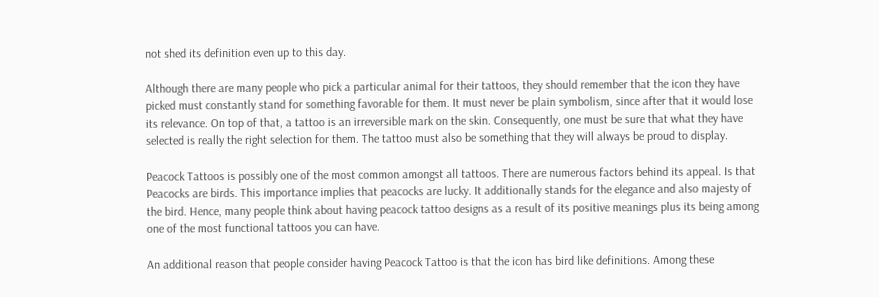not shed its definition even up to this day.

Although there are many people who pick a particular animal for their tattoos, they should remember that the icon they have picked must constantly stand for something favorable for them. It must never be plain symbolism, since after that it would lose its relevance. On top of that, a tattoo is an irreversible mark on the skin. Consequently, one must be sure that what they have selected is really the right selection for them. The tattoo must also be something that they will always be proud to display.

Peacock Tattoos is possibly one of the most common amongst all tattoos. There are numerous factors behind its appeal. Is that Peacocks are birds. This importance implies that peacocks are lucky. It additionally stands for the elegance and also majesty of the bird. Hence, many people think about having peacock tattoo designs as a result of its positive meanings plus its being among one of the most functional tattoos you can have.

An additional reason that people consider having Peacock Tattoo is that the icon has bird like definitions. Among these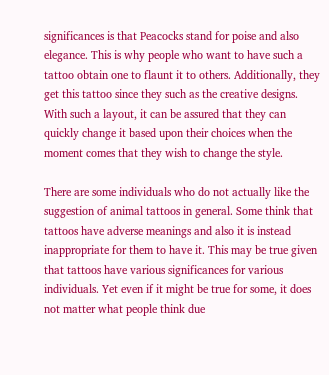significances is that Peacocks stand for poise and also elegance. This is why people who want to have such a tattoo obtain one to flaunt it to others. Additionally, they get this tattoo since they such as the creative designs. With such a layout, it can be assured that they can quickly change it based upon their choices when the moment comes that they wish to change the style.

There are some individuals who do not actually like the suggestion of animal tattoos in general. Some think that tattoos have adverse meanings and also it is instead inappropriate for them to have it. This may be true given that tattoos have various significances for various individuals. Yet even if it might be true for some, it does not matter what people think due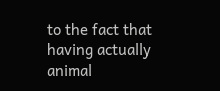to the fact that having actually animal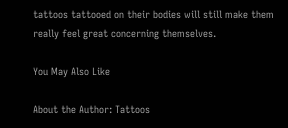tattoos tattooed on their bodies will still make them really feel great concerning themselves.

You May Also Like

About the Author: Tattoos